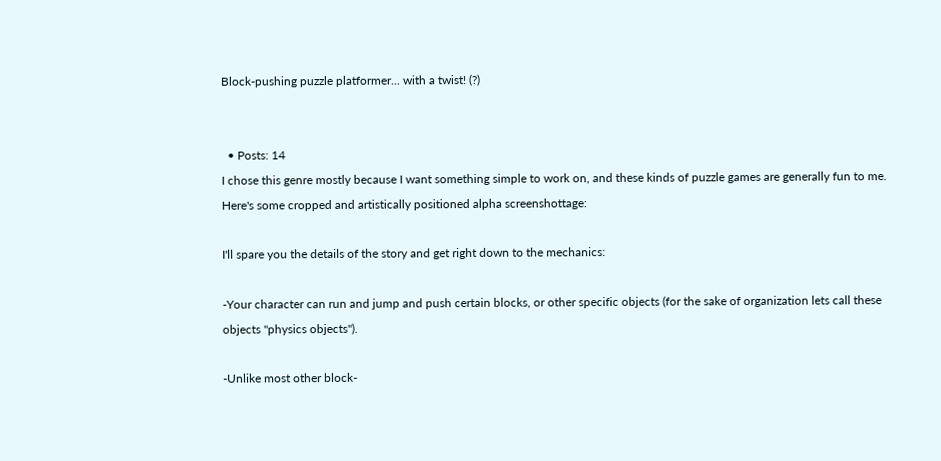Block-pushing puzzle platformer... with a twist! (?)


  • Posts: 14
I chose this genre mostly because I want something simple to work on, and these kinds of puzzle games are generally fun to me. Here's some cropped and artistically positioned alpha screenshottage:

I'll spare you the details of the story and get right down to the mechanics:

-Your character can run and jump and push certain blocks, or other specific objects (for the sake of organization lets call these objects "physics objects").

-Unlike most other block-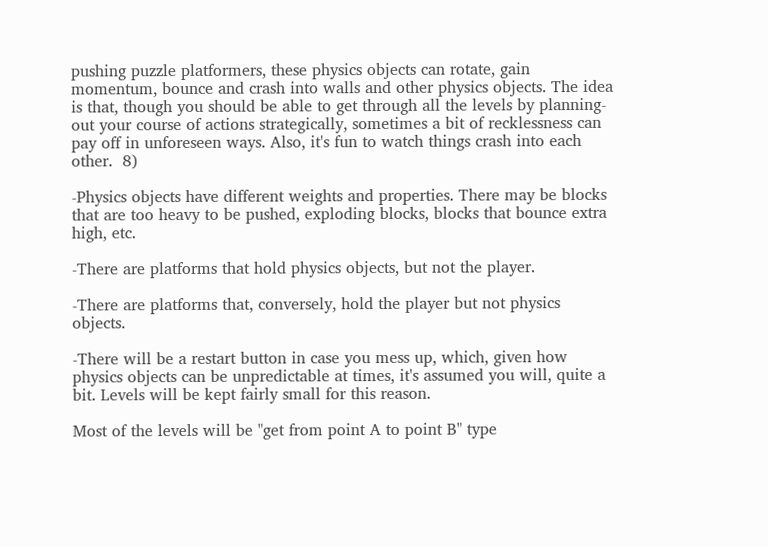pushing puzzle platformers, these physics objects can rotate, gain momentum, bounce and crash into walls and other physics objects. The idea is that, though you should be able to get through all the levels by planning-out your course of actions strategically, sometimes a bit of recklessness can pay off in unforeseen ways. Also, it's fun to watch things crash into each other.  8)

-Physics objects have different weights and properties. There may be blocks that are too heavy to be pushed, exploding blocks, blocks that bounce extra high, etc.

-There are platforms that hold physics objects, but not the player.

-There are platforms that, conversely, hold the player but not physics objects.

-There will be a restart button in case you mess up, which, given how physics objects can be unpredictable at times, it's assumed you will, quite a bit. Levels will be kept fairly small for this reason.

Most of the levels will be "get from point A to point B" type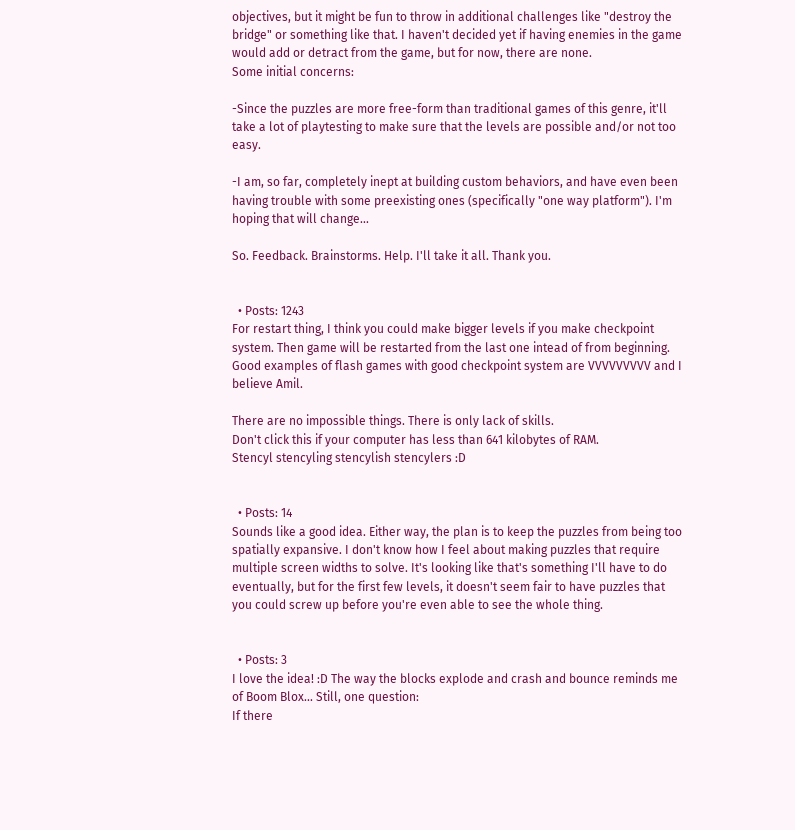objectives, but it might be fun to throw in additional challenges like "destroy the bridge" or something like that. I haven't decided yet if having enemies in the game would add or detract from the game, but for now, there are none.
Some initial concerns:

-Since the puzzles are more free-form than traditional games of this genre, it'll take a lot of playtesting to make sure that the levels are possible and/or not too easy.

-I am, so far, completely inept at building custom behaviors, and have even been having trouble with some preexisting ones (specifically "one way platform"). I'm hoping that will change...

So. Feedback. Brainstorms. Help. I'll take it all. Thank you.


  • Posts: 1243
For restart thing, I think you could make bigger levels if you make checkpoint system. Then game will be restarted from the last one intead of from beginning. Good examples of flash games with good checkpoint system are VVVVVVVVV and I believe Amil.

There are no impossible things. There is only lack of skills.
Don't click this if your computer has less than 641 kilobytes of RAM.
Stencyl stencyling stencylish stencylers :D


  • Posts: 14
Sounds like a good idea. Either way, the plan is to keep the puzzles from being too spatially expansive. I don't know how I feel about making puzzles that require multiple screen widths to solve. It's looking like that's something I'll have to do eventually, but for the first few levels, it doesn't seem fair to have puzzles that you could screw up before you're even able to see the whole thing.


  • Posts: 3
I love the idea! :D The way the blocks explode and crash and bounce reminds me of Boom Blox... Still, one question:
If there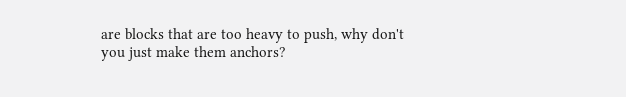are blocks that are too heavy to push, why don't you just make them anchors?